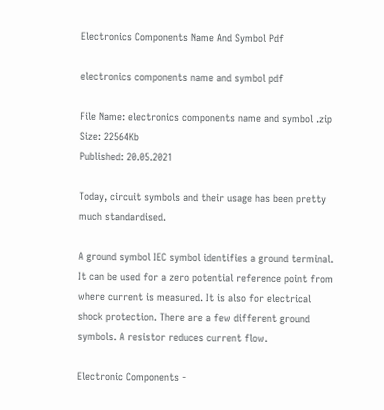Electronics Components Name And Symbol Pdf

electronics components name and symbol pdf

File Name: electronics components name and symbol .zip
Size: 22564Kb
Published: 20.05.2021

Today, circuit symbols and their usage has been pretty much standardised.

A ground symbol IEC symbol identifies a ground terminal. It can be used for a zero potential reference point from where current is measured. It is also for electrical shock protection. There are a few different ground symbols. A resistor reduces current flow.

Electronic Components -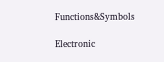Functions&Symbols

Electronic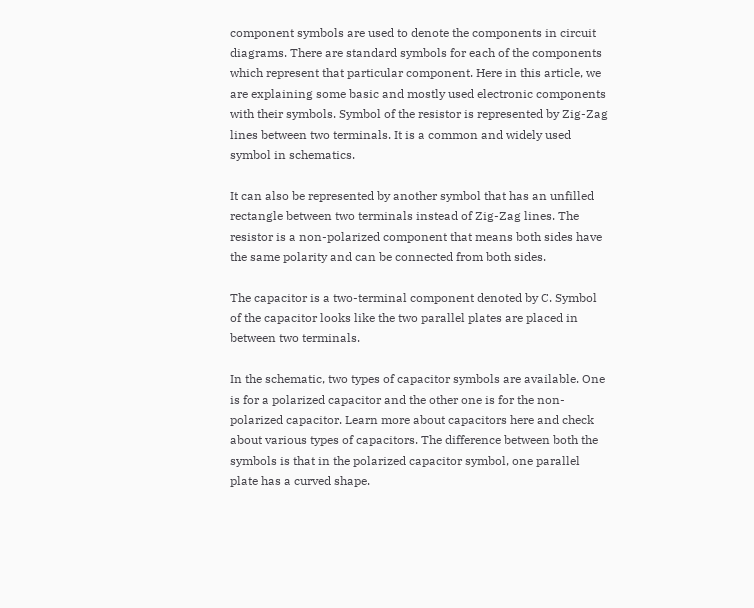component symbols are used to denote the components in circuit diagrams. There are standard symbols for each of the components which represent that particular component. Here in this article, we are explaining some basic and mostly used electronic components with their symbols. Symbol of the resistor is represented by Zig-Zag lines between two terminals. It is a common and widely used symbol in schematics.

It can also be represented by another symbol that has an unfilled rectangle between two terminals instead of Zig-Zag lines. The resistor is a non-polarized component that means both sides have the same polarity and can be connected from both sides.

The capacitor is a two-terminal component denoted by C. Symbol of the capacitor looks like the two parallel plates are placed in between two terminals.

In the schematic, two types of capacitor symbols are available. One is for a polarized capacitor and the other one is for the non-polarized capacitor. Learn more about capacitors here and check about various types of capacitors. The difference between both the symbols is that in the polarized capacitor symbol, one parallel plate has a curved shape.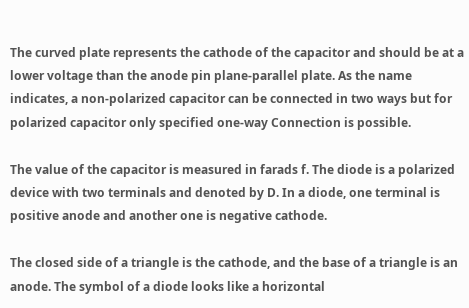The curved plate represents the cathode of the capacitor and should be at a lower voltage than the anode pin plane-parallel plate. As the name indicates, a non-polarized capacitor can be connected in two ways but for polarized capacitor only specified one-way Connection is possible.

The value of the capacitor is measured in farads f. The diode is a polarized device with two terminals and denoted by D. In a diode, one terminal is positive anode and another one is negative cathode.

The closed side of a triangle is the cathode, and the base of a triangle is an anode. The symbol of a diode looks like a horizontal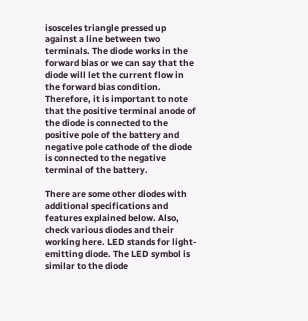isosceles triangle pressed up against a line between two terminals. The diode works in the forward bias or we can say that the diode will let the current flow in the forward bias condition. Therefore, it is important to note that the positive terminal anode of the diode is connected to the positive pole of the battery and negative pole cathode of the diode is connected to the negative terminal of the battery.

There are some other diodes with additional specifications and features explained below. Also, check various diodes and their working here. LED stands for light-emitting diode. The LED symbol is similar to the diode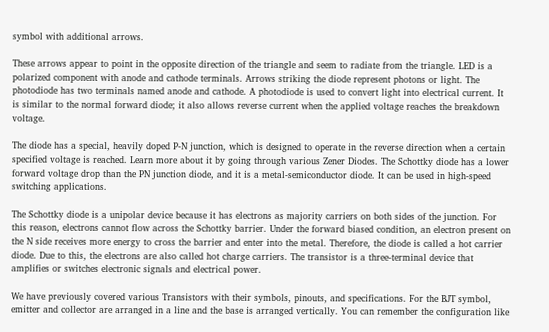symbol with additional arrows.

These arrows appear to point in the opposite direction of the triangle and seem to radiate from the triangle. LED is a polarized component with anode and cathode terminals. Arrows striking the diode represent photons or light. The photodiode has two terminals named anode and cathode. A photodiode is used to convert light into electrical current. It is similar to the normal forward diode; it also allows reverse current when the applied voltage reaches the breakdown voltage.

The diode has a special, heavily doped P-N junction, which is designed to operate in the reverse direction when a certain specified voltage is reached. Learn more about it by going through various Zener Diodes. The Schottky diode has a lower forward voltage drop than the PN junction diode, and it is a metal-semiconductor diode. It can be used in high-speed switching applications.

The Schottky diode is a unipolar device because it has electrons as majority carriers on both sides of the junction. For this reason, electrons cannot flow across the Schottky barrier. Under the forward biased condition, an electron present on the N side receives more energy to cross the barrier and enter into the metal. Therefore, the diode is called a hot carrier diode. Due to this, the electrons are also called hot charge carriers. The transistor is a three-terminal device that amplifies or switches electronic signals and electrical power.

We have previously covered various Transistors with their symbols, pinouts, and specifications. For the BJT symbol, emitter and collector are arranged in a line and the base is arranged vertically. You can remember the configuration like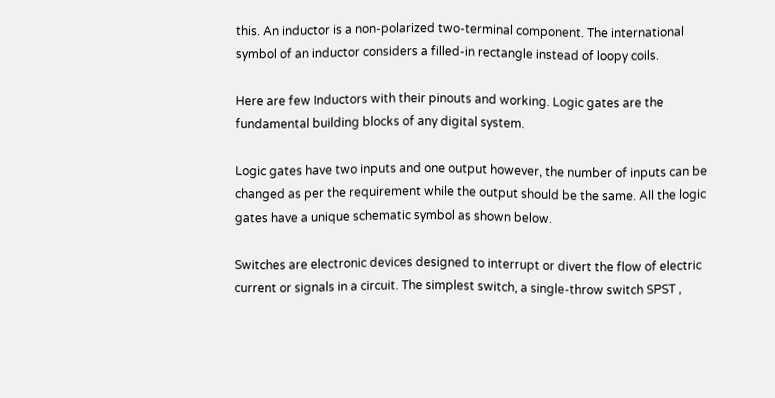this. An inductor is a non-polarized two-terminal component. The international symbol of an inductor considers a filled-in rectangle instead of loopy coils.

Here are few Inductors with their pinouts and working. Logic gates are the fundamental building blocks of any digital system.

Logic gates have two inputs and one output however, the number of inputs can be changed as per the requirement while the output should be the same. All the logic gates have a unique schematic symbol as shown below.

Switches are electronic devices designed to interrupt or divert the flow of electric current or signals in a circuit. The simplest switch, a single-throw switch SPST ,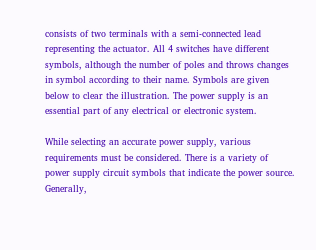consists of two terminals with a semi-connected lead representing the actuator. All 4 switches have different symbols, although the number of poles and throws changes in symbol according to their name. Symbols are given below to clear the illustration. The power supply is an essential part of any electrical or electronic system.

While selecting an accurate power supply, various requirements must be considered. There is a variety of power supply circuit symbols that indicate the power source. Generally,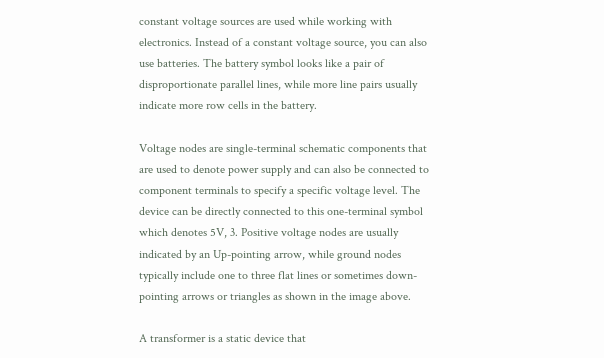constant voltage sources are used while working with electronics. Instead of a constant voltage source, you can also use batteries. The battery symbol looks like a pair of disproportionate parallel lines, while more line pairs usually indicate more row cells in the battery.

Voltage nodes are single-terminal schematic components that are used to denote power supply and can also be connected to component terminals to specify a specific voltage level. The device can be directly connected to this one-terminal symbol which denotes 5V, 3. Positive voltage nodes are usually indicated by an Up-pointing arrow, while ground nodes typically include one to three flat lines or sometimes down-pointing arrows or triangles as shown in the image above.

A transformer is a static device that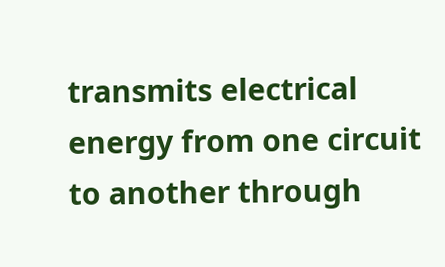transmits electrical energy from one circuit to another through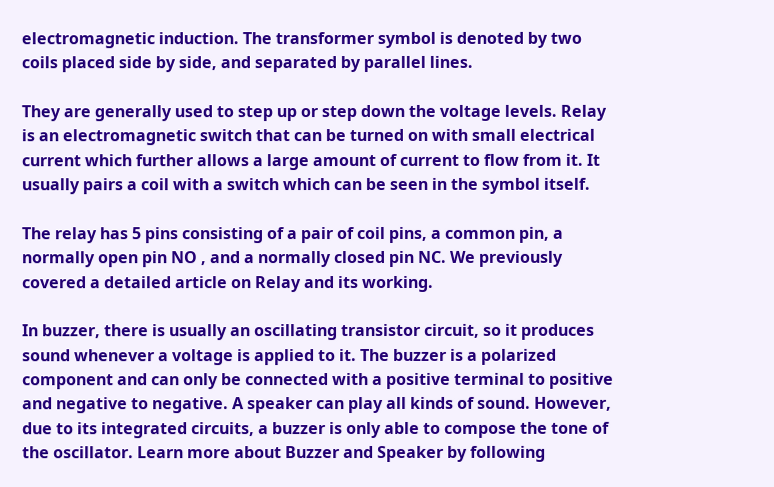electromagnetic induction. The transformer symbol is denoted by two coils placed side by side, and separated by parallel lines.

They are generally used to step up or step down the voltage levels. Relay is an electromagnetic switch that can be turned on with small electrical current which further allows a large amount of current to flow from it. It usually pairs a coil with a switch which can be seen in the symbol itself.

The relay has 5 pins consisting of a pair of coil pins, a common pin, a normally open pin NO , and a normally closed pin NC. We previously covered a detailed article on Relay and its working.

In buzzer, there is usually an oscillating transistor circuit, so it produces sound whenever a voltage is applied to it. The buzzer is a polarized component and can only be connected with a positive terminal to positive and negative to negative. A speaker can play all kinds of sound. However, due to its integrated circuits, a buzzer is only able to compose the tone of the oscillator. Learn more about Buzzer and Speaker by following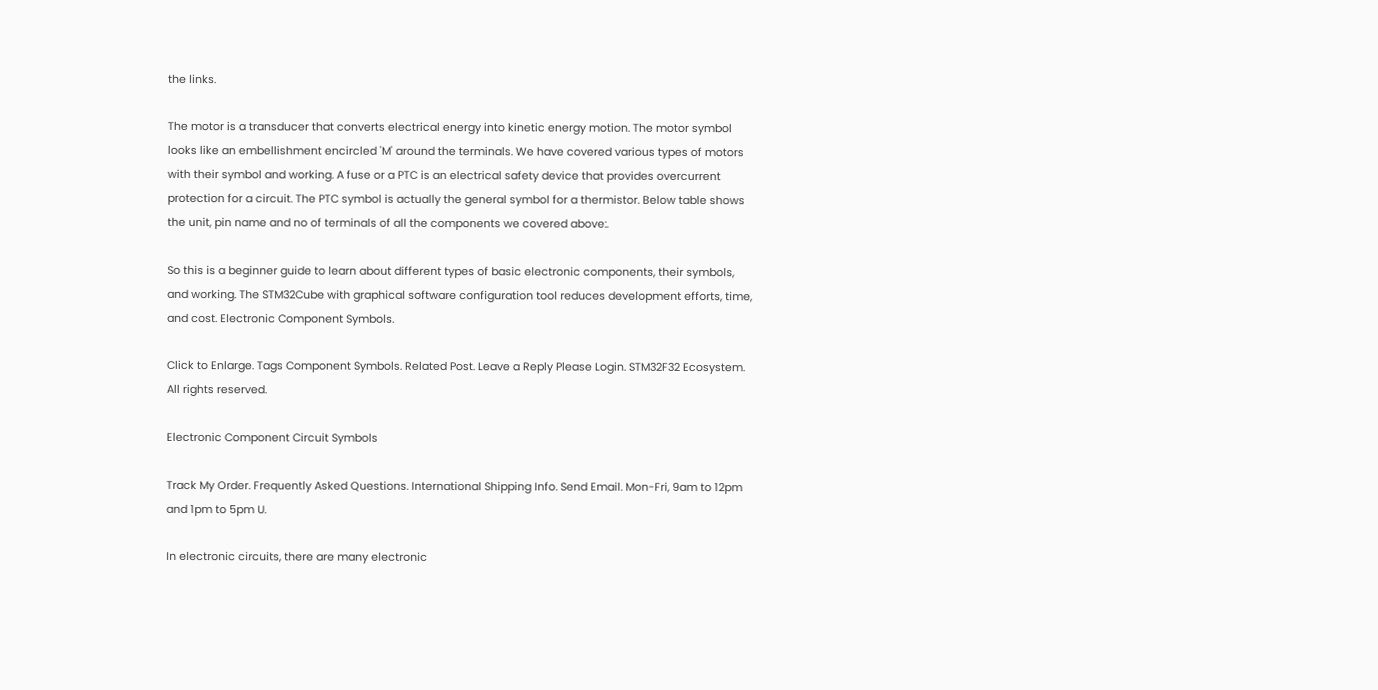the links.

The motor is a transducer that converts electrical energy into kinetic energy motion. The motor symbol looks like an embellishment encircled 'M' around the terminals. We have covered various types of motors with their symbol and working. A fuse or a PTC is an electrical safety device that provides overcurrent protection for a circuit. The PTC symbol is actually the general symbol for a thermistor. Below table shows the unit, pin name and no of terminals of all the components we covered above:.

So this is a beginner guide to learn about different types of basic electronic components, their symbols, and working. The STM32Cube with graphical software configuration tool reduces development efforts, time, and cost. Electronic Component Symbols.

Click to Enlarge. Tags Component Symbols. Related Post. Leave a Reply Please Login. STM32F32 Ecosystem. All rights reserved.

Electronic Component Circuit Symbols

Track My Order. Frequently Asked Questions. International Shipping Info. Send Email. Mon-Fri, 9am to 12pm and 1pm to 5pm U.

In electronic circuits, there are many electronic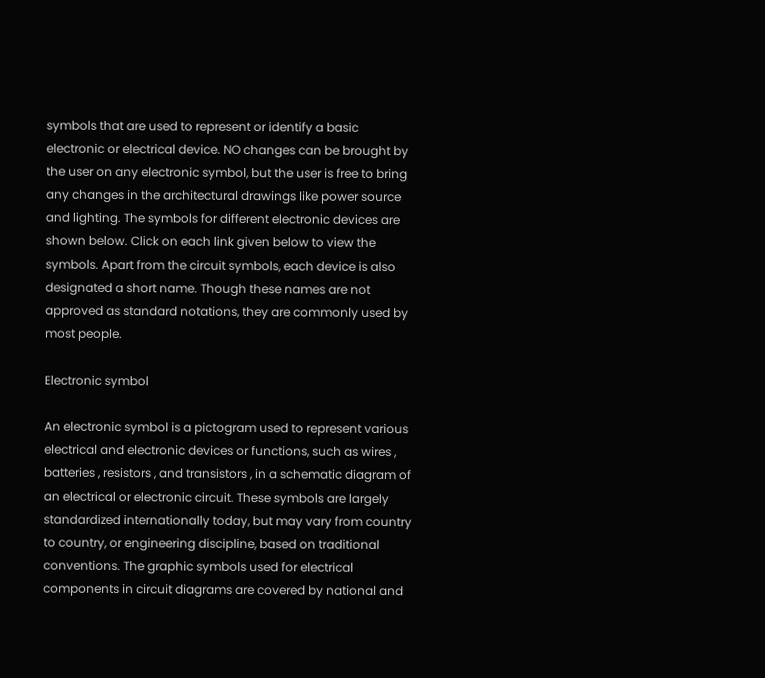symbols that are used to represent or identify a basic electronic or electrical device. NO changes can be brought by the user on any electronic symbol, but the user is free to bring any changes in the architectural drawings like power source and lighting. The symbols for different electronic devices are shown below. Click on each link given below to view the symbols. Apart from the circuit symbols, each device is also designated a short name. Though these names are not approved as standard notations, they are commonly used by most people.

Electronic symbol

An electronic symbol is a pictogram used to represent various electrical and electronic devices or functions, such as wires , batteries , resistors , and transistors , in a schematic diagram of an electrical or electronic circuit. These symbols are largely standardized internationally today, but may vary from country to country, or engineering discipline, based on traditional conventions. The graphic symbols used for electrical components in circuit diagrams are covered by national and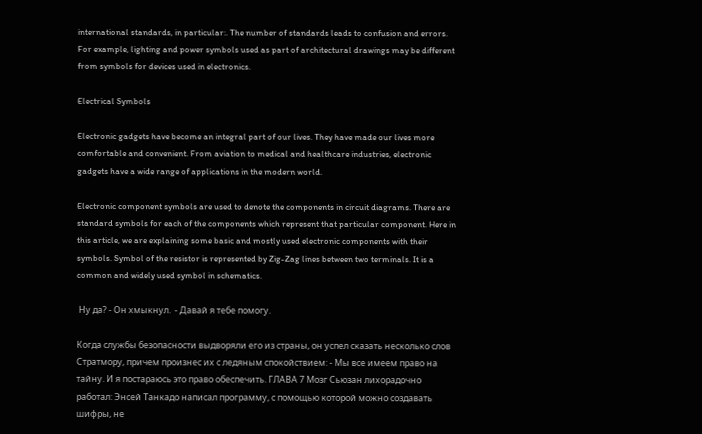international standards, in particular:. The number of standards leads to confusion and errors. For example, lighting and power symbols used as part of architectural drawings may be different from symbols for devices used in electronics.

Electrical Symbols

Electronic gadgets have become an integral part of our lives. They have made our lives more comfortable and convenient. From aviation to medical and healthcare industries, electronic gadgets have a wide range of applications in the modern world.

Electronic component symbols are used to denote the components in circuit diagrams. There are standard symbols for each of the components which represent that particular component. Here in this article, we are explaining some basic and mostly used electronic components with their symbols. Symbol of the resistor is represented by Zig-Zag lines between two terminals. It is a common and widely used symbol in schematics.

 Ну да? - Он хмыкнул.  - Давай я тебе помогу.

Когда службы безопасности выдворяли его из страны, он успел сказать несколько слов Стратмору, причем произнес их с ледяным спокойствием: - Мы все имеем право на тайну. И я постараюсь это право обеспечить. ГЛАВА 7 Мозг Сьюзан лихорадочно работал: Энсей Танкадо написал программу, с помощью которой можно создавать шифры, не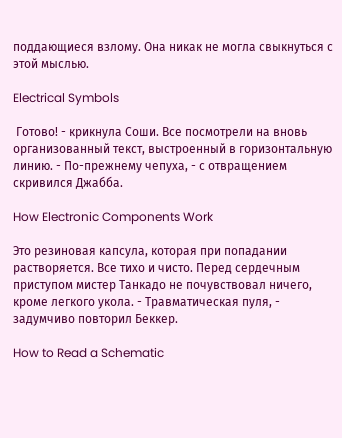поддающиеся взлому. Она никак не могла свыкнуться с этой мыслью.

Electrical Symbols

 Готово! - крикнула Соши. Все посмотрели на вновь организованный текст, выстроенный в горизонтальную линию. - По-прежнему чепуха, - с отвращением скривился Джабба.

How Electronic Components Work

Это резиновая капсула, которая при попадании растворяется. Все тихо и чисто. Перед сердечным приступом мистер Танкадо не почувствовал ничего, кроме легкого укола. - Травматическая пуля, - задумчиво повторил Беккер.

How to Read a Schematic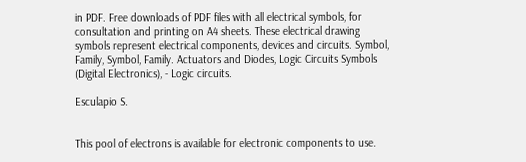in PDF. Free downloads of PDF files with all electrical symbols, for consultation and printing on A4 sheets. These electrical drawing symbols represent electrical components, devices and circuits. Symbol, Family, Symbol, Family. Actuators and Diodes, Logic Circuits Symbols (Digital Electronics), - Logic circuits.

Esculapio S.


This pool of electrons is available for electronic components to use.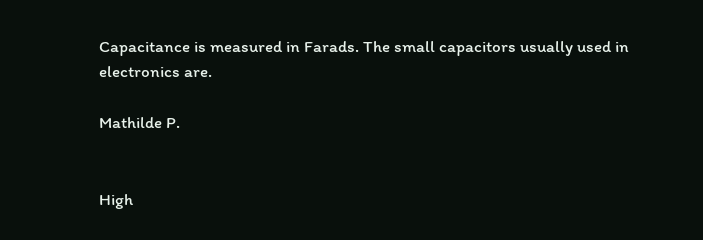Capacitance is measured in Farads. The small capacitors usually used in electronics are.

Mathilde P.


High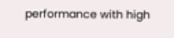performance with high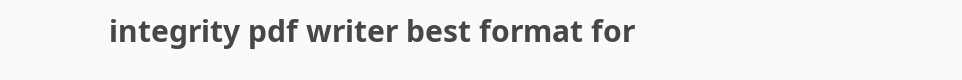integrity pdf writer best format for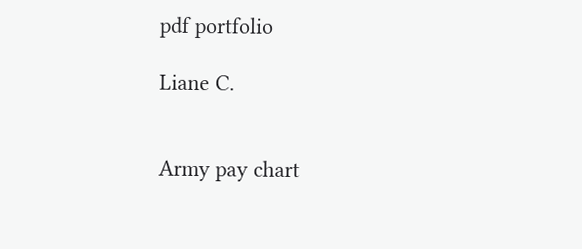pdf portfolio

Liane C.


Army pay chart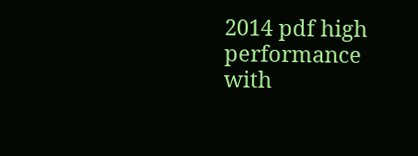2014 pdf high performance with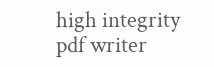high integrity pdf writer